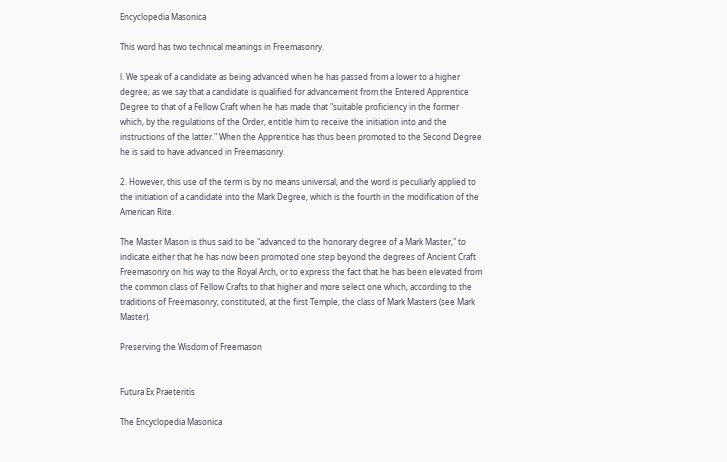Encyclopedia Masonica

This word has two technical meanings in Freemasonry.

l. We speak of a candidate as being advanced when he has passed from a lower to a higher degree; as we say that a candidate is qualified for advancement from the Entered Apprentice Degree to that of a Fellow Craft when he has made that "suitable proficiency in the former which, by the regulations of the Order, entitle him to receive the initiation into and the instructions of the latter." When the Apprentice has thus been promoted to the Second Degree he is said to have advanced in Freemasonry.

2. However, this use of the term is by no means universal, and the word is peculiarly applied to the initiation of a candidate into the Mark Degree, which is the fourth in the modification of the American Rite.

The Master Mason is thus said to be "advanced to the honorary degree of a Mark Master," to indicate either that he has now been promoted one step beyond the degrees of Ancient Craft Freemasonry on his way to the Royal Arch, or to express the fact that he has been elevated from the common class of Fellow Crafts to that higher and more select one which, according to the traditions of Freemasonry, constituted, at the first Temple, the class of Mark Masters (see Mark Master).

Preserving the Wisdom of Freemason


Futura Ex Praeteritis

The Encyclopedia Masonica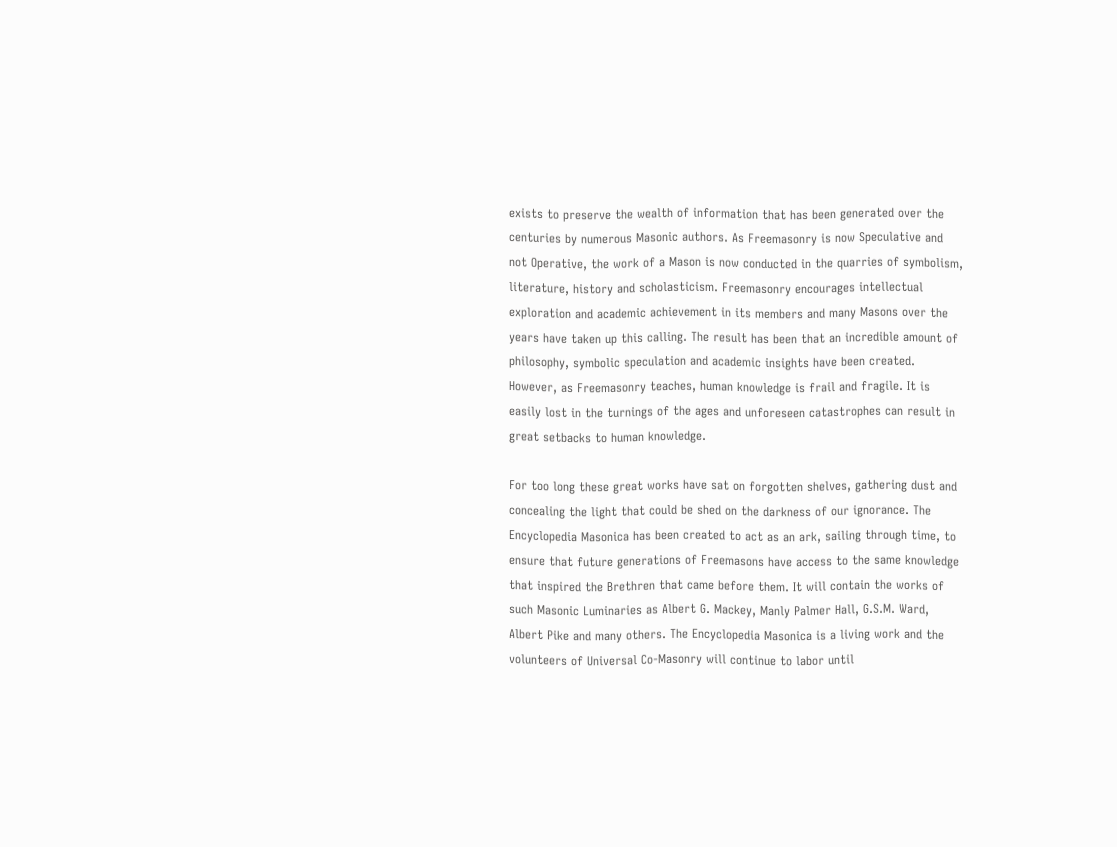exists to preserve the wealth of information that has been generated over the centuries by numerous Masonic authors. As Freemasonry is now Speculative and not Operative, the work of a Mason is now conducted in the quarries of symbolism, literature, history and scholasticism. Freemasonry encourages intellectual exploration and academic achievement in its members and many Masons over the years have taken up this calling. The result has been that an incredible amount of philosophy, symbolic speculation and academic insights have been created. However, as Freemasonry teaches, human knowledge is frail and fragile. It is easily lost in the turnings of the ages and unforeseen catastrophes can result in great setbacks to human knowledge.

For too long these great works have sat on forgotten shelves, gathering dust and concealing the light that could be shed on the darkness of our ignorance. The Encyclopedia Masonica has been created to act as an ark, sailing through time, to ensure that future generations of Freemasons have access to the same knowledge that inspired the Brethren that came before them. It will contain the works of such Masonic Luminaries as Albert G. Mackey, Manly Palmer Hall, G.S.M. Ward, Albert Pike and many others. The Encyclopedia Masonica is a living work and the volunteers of Universal Co-Masonry will continue to labor until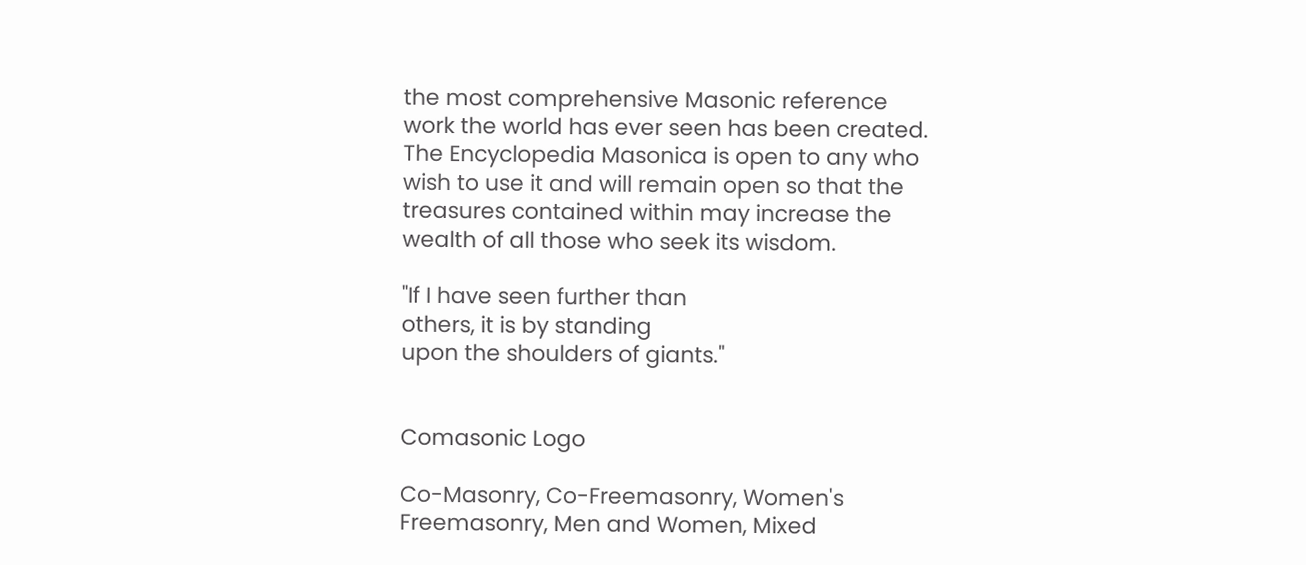the most comprehensive Masonic reference work the world has ever seen has been created. The Encyclopedia Masonica is open to any who wish to use it and will remain open so that the treasures contained within may increase the wealth of all those who seek its wisdom.

"If I have seen further than
others, it is by standing
upon the shoulders of giants."


Comasonic Logo

Co-Masonry, Co-Freemasonry, Women's Freemasonry, Men and Women, Mixed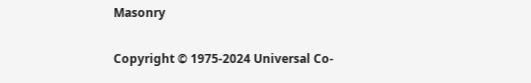Masonry

Copyright © 1975-2024 Universal Co-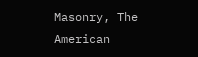Masonry, The American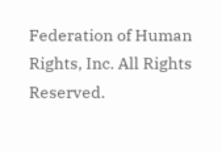Federation of Human Rights, Inc. All Rights Reserved.